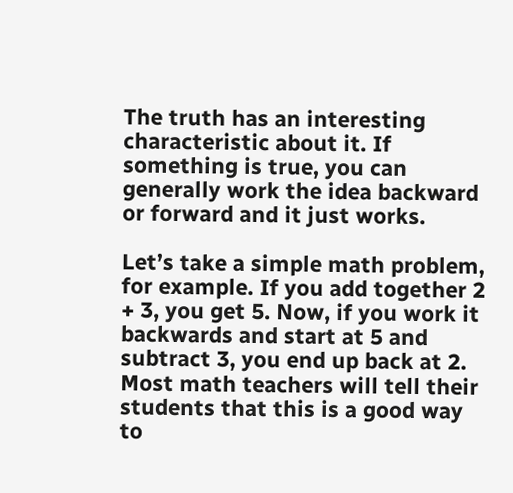The truth has an interesting characteristic about it. If something is true, you can generally work the idea backward or forward and it just works.

Let’s take a simple math problem, for example. If you add together 2 + 3, you get 5. Now, if you work it backwards and start at 5 and subtract 3, you end up back at 2. Most math teachers will tell their students that this is a good way to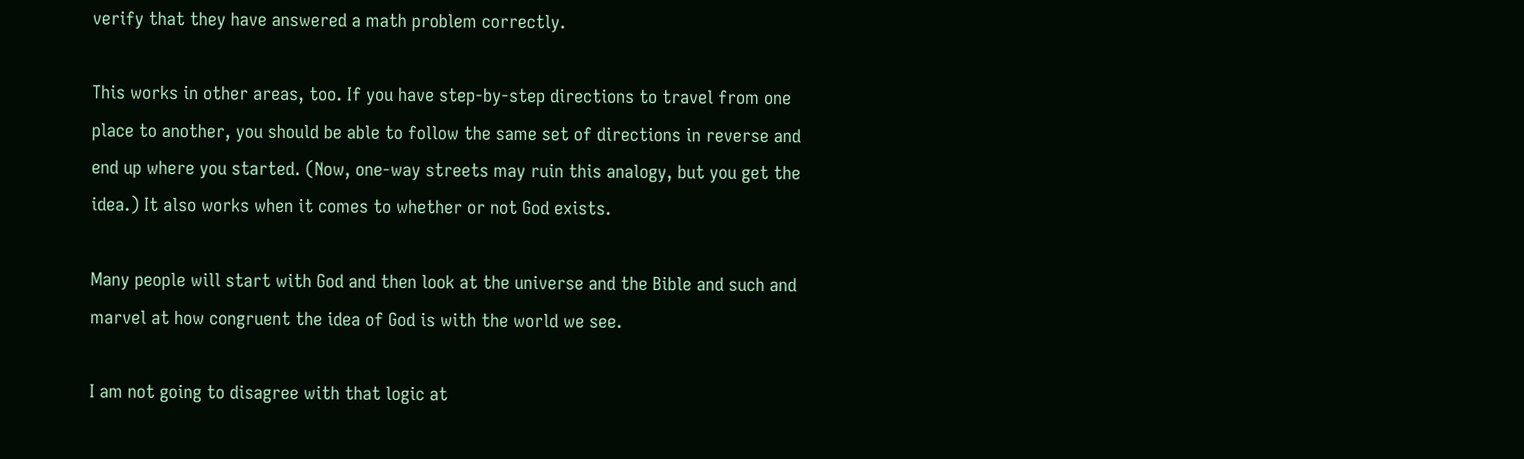verify that they have answered a math problem correctly.

This works in other areas, too. If you have step-by-step directions to travel from one place to another, you should be able to follow the same set of directions in reverse and end up where you started. (Now, one-way streets may ruin this analogy, but you get the idea.) It also works when it comes to whether or not God exists.

Many people will start with God and then look at the universe and the Bible and such and marvel at how congruent the idea of God is with the world we see.

I am not going to disagree with that logic at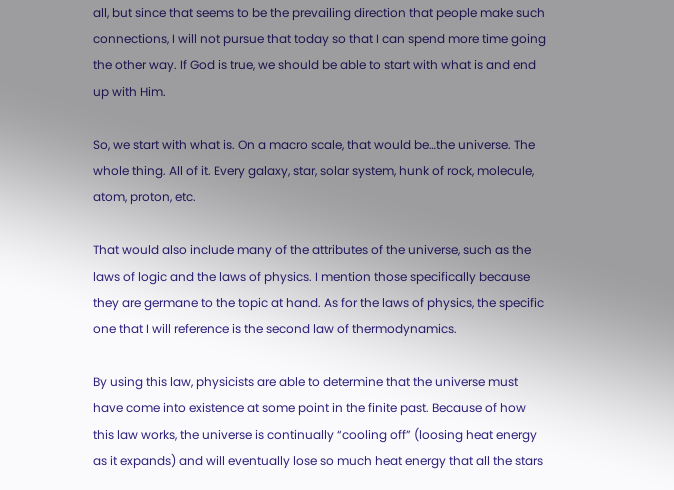all, but since that seems to be the prevailing direction that people make such connections, I will not pursue that today so that I can spend more time going the other way. If God is true, we should be able to start with what is and end up with Him.

So, we start with what is. On a macro scale, that would be…the universe. The whole thing. All of it. Every galaxy, star, solar system, hunk of rock, molecule, atom, proton, etc.

That would also include many of the attributes of the universe, such as the laws of logic and the laws of physics. I mention those specifically because they are germane to the topic at hand. As for the laws of physics, the specific one that I will reference is the second law of thermodynamics.

By using this law, physicists are able to determine that the universe must have come into existence at some point in the finite past. Because of how this law works, the universe is continually “cooling off” (loosing heat energy as it expands) and will eventually lose so much heat energy that all the stars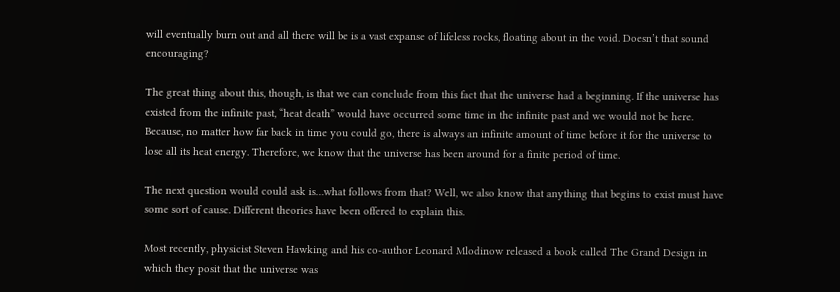will eventually burn out and all there will be is a vast expanse of lifeless rocks, floating about in the void. Doesn’t that sound encouraging?

The great thing about this, though, is that we can conclude from this fact that the universe had a beginning. If the universe has existed from the infinite past, “heat death” would have occurred some time in the infinite past and we would not be here. Because, no matter how far back in time you could go, there is always an infinite amount of time before it for the universe to lose all its heat energy. Therefore, we know that the universe has been around for a finite period of time.

The next question would could ask is…what follows from that? Well, we also know that anything that begins to exist must have some sort of cause. Different theories have been offered to explain this.

Most recently, physicist Steven Hawking and his co-author Leonard Mlodinow released a book called The Grand Design in which they posit that the universe was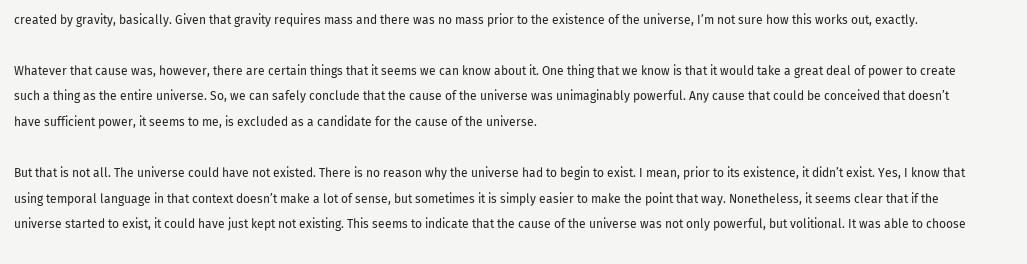created by gravity, basically. Given that gravity requires mass and there was no mass prior to the existence of the universe, I’m not sure how this works out, exactly.

Whatever that cause was, however, there are certain things that it seems we can know about it. One thing that we know is that it would take a great deal of power to create such a thing as the entire universe. So, we can safely conclude that the cause of the universe was unimaginably powerful. Any cause that could be conceived that doesn’t have sufficient power, it seems to me, is excluded as a candidate for the cause of the universe.

But that is not all. The universe could have not existed. There is no reason why the universe had to begin to exist. I mean, prior to its existence, it didn’t exist. Yes, I know that using temporal language in that context doesn’t make a lot of sense, but sometimes it is simply easier to make the point that way. Nonetheless, it seems clear that if the universe started to exist, it could have just kept not existing. This seems to indicate that the cause of the universe was not only powerful, but volitional. It was able to choose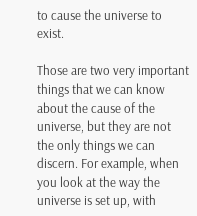to cause the universe to exist.

Those are two very important things that we can know about the cause of the universe, but they are not the only things we can discern. For example, when you look at the way the universe is set up, with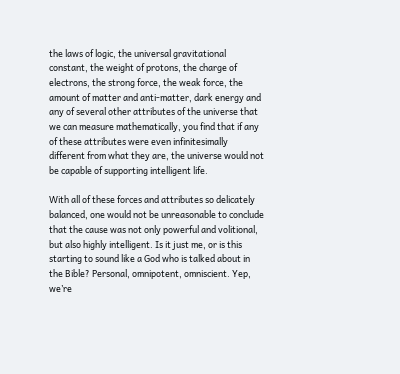the laws of logic, the universal gravitational constant, the weight of protons, the charge of electrons, the strong force, the weak force, the amount of matter and anti-matter, dark energy and any of several other attributes of the universe that we can measure mathematically, you find that if any of these attributes were even infinitesimally different from what they are, the universe would not be capable of supporting intelligent life.

With all of these forces and attributes so delicately balanced, one would not be unreasonable to conclude that the cause was not only powerful and volitional, but also highly intelligent. Is it just me, or is this starting to sound like a God who is talked about in the Bible? Personal, omnipotent, omniscient. Yep, we’re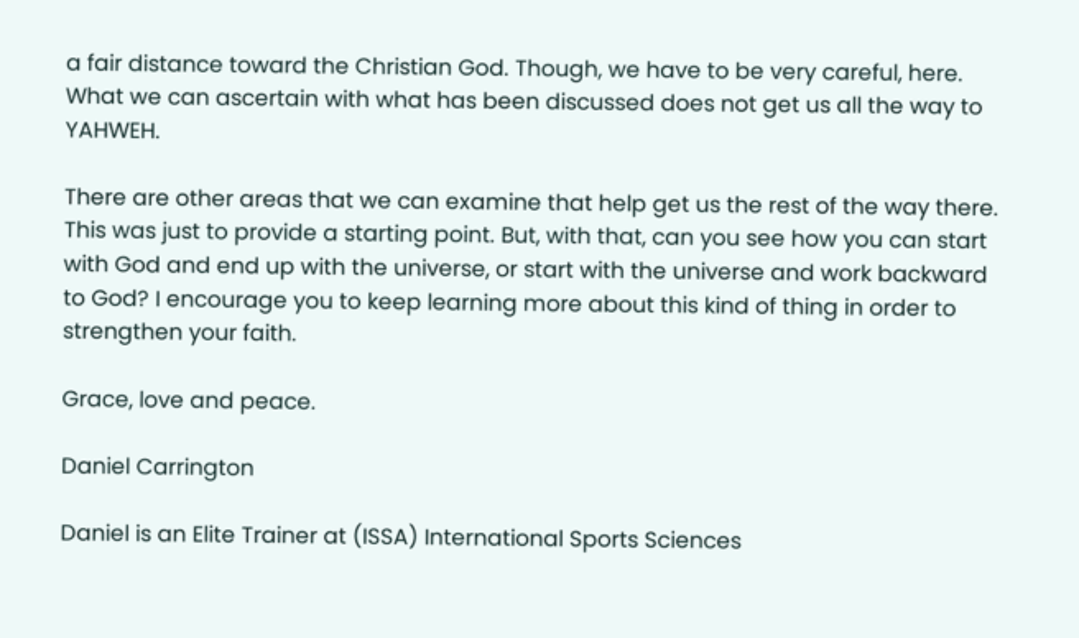a fair distance toward the Christian God. Though, we have to be very careful, here. What we can ascertain with what has been discussed does not get us all the way to YAHWEH.

There are other areas that we can examine that help get us the rest of the way there. This was just to provide a starting point. But, with that, can you see how you can start with God and end up with the universe, or start with the universe and work backward to God? I encourage you to keep learning more about this kind of thing in order to strengthen your faith.

Grace, love and peace.

Daniel Carrington

Daniel is an Elite Trainer at (ISSA) International Sports Sciences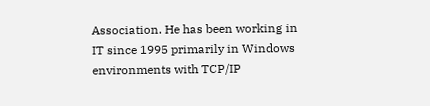Association. He has been working in IT since 1995 primarily in Windows environments with TCP/IP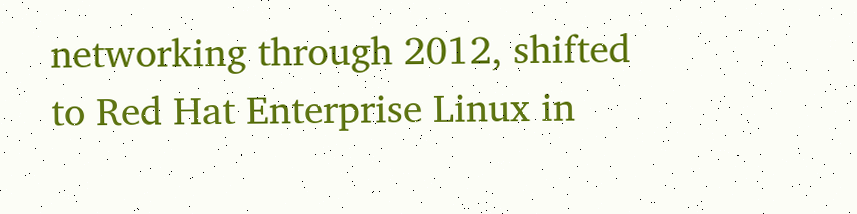networking through 2012, shifted to Red Hat Enterprise Linux in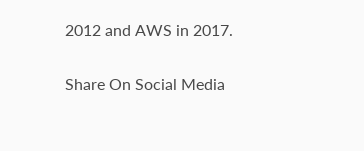2012 and AWS in 2017.

Share On Social Media